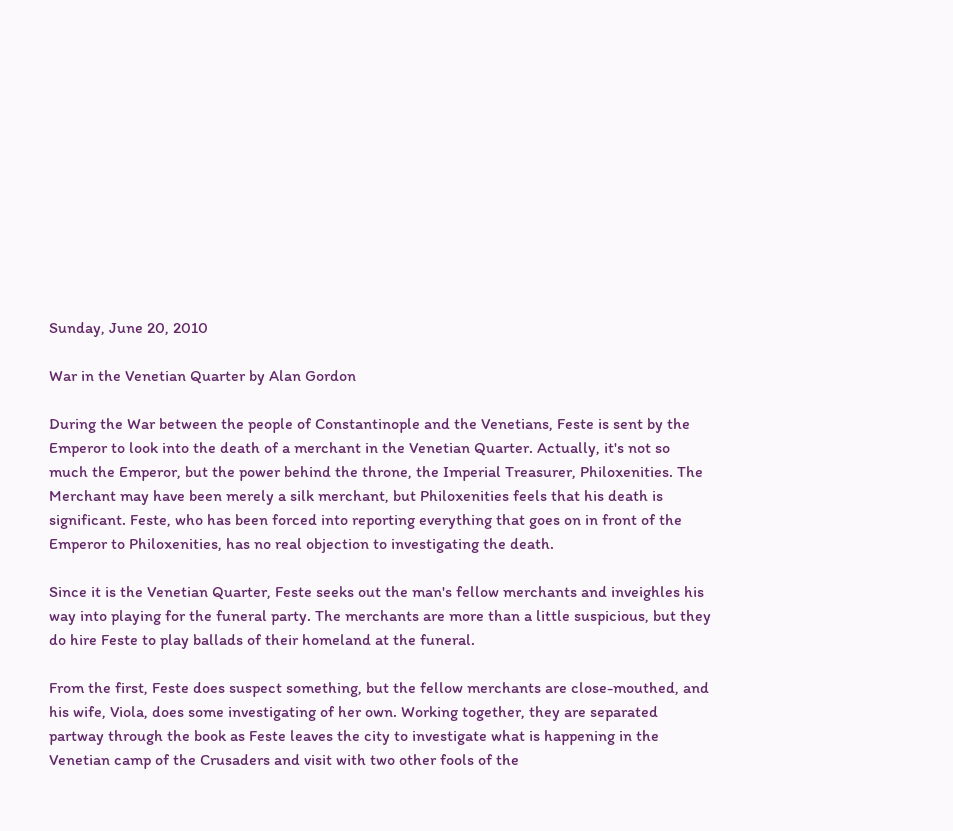Sunday, June 20, 2010

War in the Venetian Quarter by Alan Gordon

During the War between the people of Constantinople and the Venetians, Feste is sent by the Emperor to look into the death of a merchant in the Venetian Quarter. Actually, it's not so much the Emperor, but the power behind the throne, the Imperial Treasurer, Philoxenities. The Merchant may have been merely a silk merchant, but Philoxenities feels that his death is significant. Feste, who has been forced into reporting everything that goes on in front of the Emperor to Philoxenities, has no real objection to investigating the death.

Since it is the Venetian Quarter, Feste seeks out the man's fellow merchants and inveighles his way into playing for the funeral party. The merchants are more than a little suspicious, but they do hire Feste to play ballads of their homeland at the funeral.

From the first, Feste does suspect something, but the fellow merchants are close-mouthed, and his wife, Viola, does some investigating of her own. Working together, they are separated partway through the book as Feste leaves the city to investigate what is happening in the Venetian camp of the Crusaders and visit with two other fools of the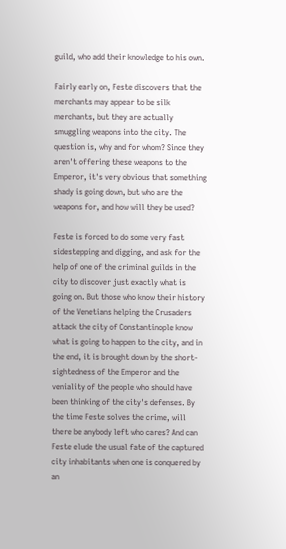guild, who add their knowledge to his own.

Fairly early on, Feste discovers that the merchants may appear to be silk merchants, but they are actually smuggling weapons into the city. The question is, why and for whom? Since they aren't offering these weapons to the Emperor, it's very obvious that something shady is going down, but who are the weapons for, and how will they be used?

Feste is forced to do some very fast sidestepping and digging, and ask for the help of one of the criminal guilds in the city to discover just exactly what is going on. But those who know their history of the Venetians helping the Crusaders attack the city of Constantinople know what is going to happen to the city, and in the end, it is brought down by the short-sightedness of the Emperor and the veniality of the people who should have been thinking of the city's defenses. By the time Feste solves the crime, will there be anybody left who cares? And can Feste elude the usual fate of the captured city inhabitants when one is conquered by an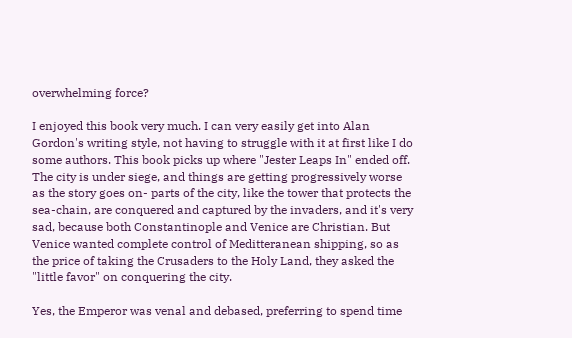overwhelming force?

I enjoyed this book very much. I can very easily get into Alan Gordon's writing style, not having to struggle with it at first like I do some authors. This book picks up where "Jester Leaps In" ended off. The city is under siege, and things are getting progressively worse as the story goes on- parts of the city, like the tower that protects the sea-chain, are conquered and captured by the invaders, and it's very sad, because both Constantinople and Venice are Christian. But Venice wanted complete control of Meditteranean shipping, so as the price of taking the Crusaders to the Holy Land, they asked the "little favor" on conquering the city.

Yes, the Emperor was venal and debased, preferring to spend time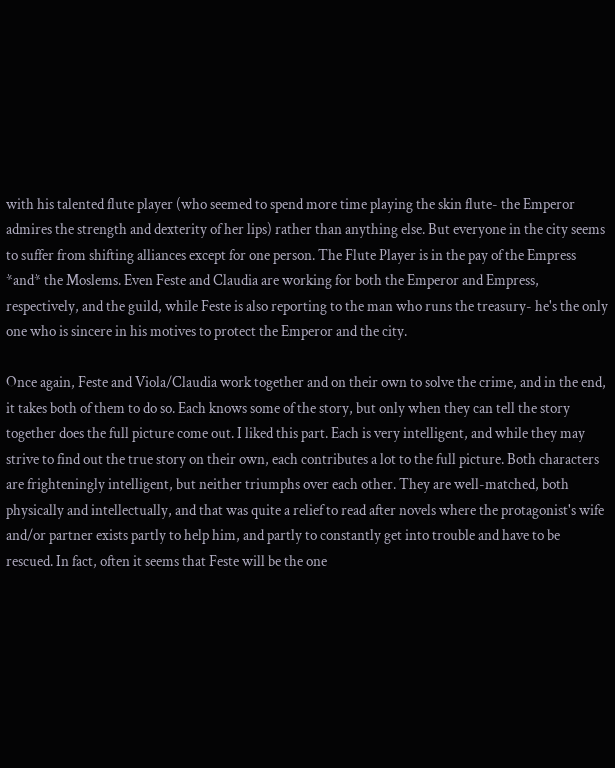with his talented flute player (who seemed to spend more time playing the skin flute- the Emperor admires the strength and dexterity of her lips) rather than anything else. But everyone in the city seems to suffer from shifting alliances except for one person. The Flute Player is in the pay of the Empress *and* the Moslems. Even Feste and Claudia are working for both the Emperor and Empress, respectively, and the guild, while Feste is also reporting to the man who runs the treasury- he's the only one who is sincere in his motives to protect the Emperor and the city.

Once again, Feste and Viola/Claudia work together and on their own to solve the crime, and in the end, it takes both of them to do so. Each knows some of the story, but only when they can tell the story together does the full picture come out. I liked this part. Each is very intelligent, and while they may strive to find out the true story on their own, each contributes a lot to the full picture. Both characters are frighteningly intelligent, but neither triumphs over each other. They are well-matched, both physically and intellectually, and that was quite a relief to read after novels where the protagonist's wife and/or partner exists partly to help him, and partly to constantly get into trouble and have to be rescued. In fact, often it seems that Feste will be the one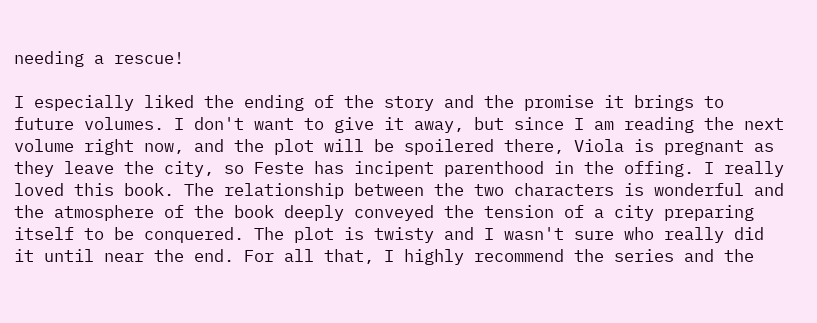needing a rescue!

I especially liked the ending of the story and the promise it brings to future volumes. I don't want to give it away, but since I am reading the next volume right now, and the plot will be spoilered there, Viola is pregnant as they leave the city, so Feste has incipent parenthood in the offing. I really loved this book. The relationship between the two characters is wonderful and the atmosphere of the book deeply conveyed the tension of a city preparing itself to be conquered. The plot is twisty and I wasn't sure who really did it until near the end. For all that, I highly recommend the series and the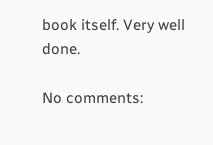book itself. Very well done.

No comments: